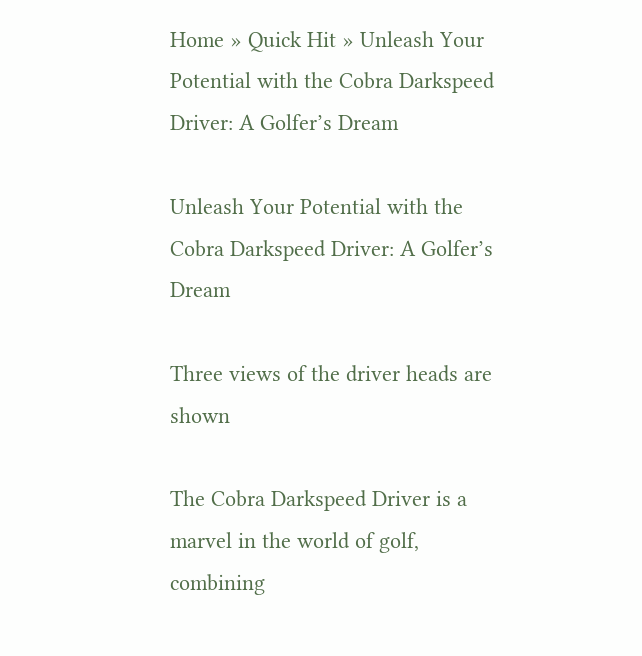Home » Quick Hit » Unleash Your Potential with the Cobra Darkspeed Driver: A Golfer’s Dream

Unleash Your Potential with the Cobra Darkspeed Driver: A Golfer’s Dream

Three views of the driver heads are shown

The Cobra Darkspeed Driver is a marvel in the world of golf, combining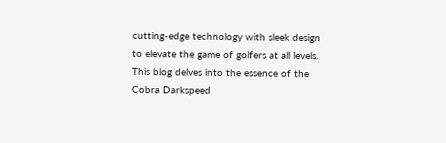cutting-edge technology with sleek design to elevate the game of golfers at all levels. This blog delves into the essence of the Cobra Darkspeed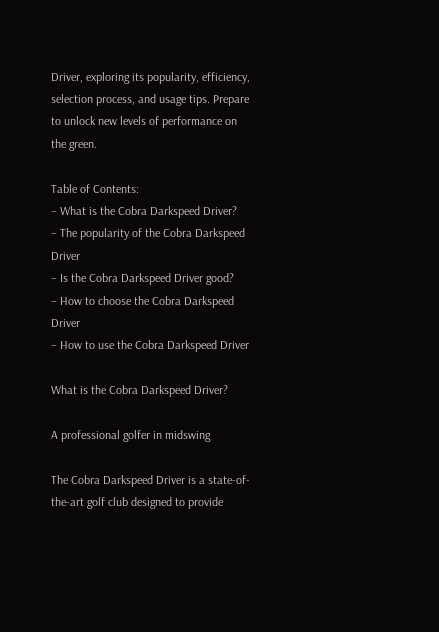Driver, exploring its popularity, efficiency, selection process, and usage tips. Prepare to unlock new levels of performance on the green.

Table of Contents:
– What is the Cobra Darkspeed Driver?
– The popularity of the Cobra Darkspeed Driver
– Is the Cobra Darkspeed Driver good?
– How to choose the Cobra Darkspeed Driver
– How to use the Cobra Darkspeed Driver

What is the Cobra Darkspeed Driver?

A professional golfer in midswing

The Cobra Darkspeed Driver is a state-of-the-art golf club designed to provide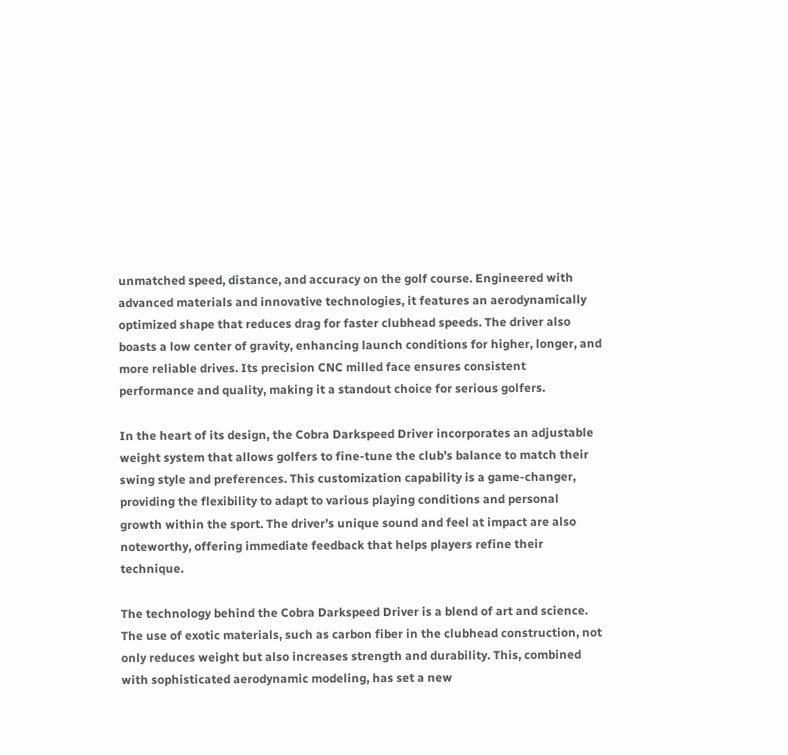unmatched speed, distance, and accuracy on the golf course. Engineered with advanced materials and innovative technologies, it features an aerodynamically optimized shape that reduces drag for faster clubhead speeds. The driver also boasts a low center of gravity, enhancing launch conditions for higher, longer, and more reliable drives. Its precision CNC milled face ensures consistent performance and quality, making it a standout choice for serious golfers.

In the heart of its design, the Cobra Darkspeed Driver incorporates an adjustable weight system that allows golfers to fine-tune the club’s balance to match their swing style and preferences. This customization capability is a game-changer, providing the flexibility to adapt to various playing conditions and personal growth within the sport. The driver’s unique sound and feel at impact are also noteworthy, offering immediate feedback that helps players refine their technique.

The technology behind the Cobra Darkspeed Driver is a blend of art and science. The use of exotic materials, such as carbon fiber in the clubhead construction, not only reduces weight but also increases strength and durability. This, combined with sophisticated aerodynamic modeling, has set a new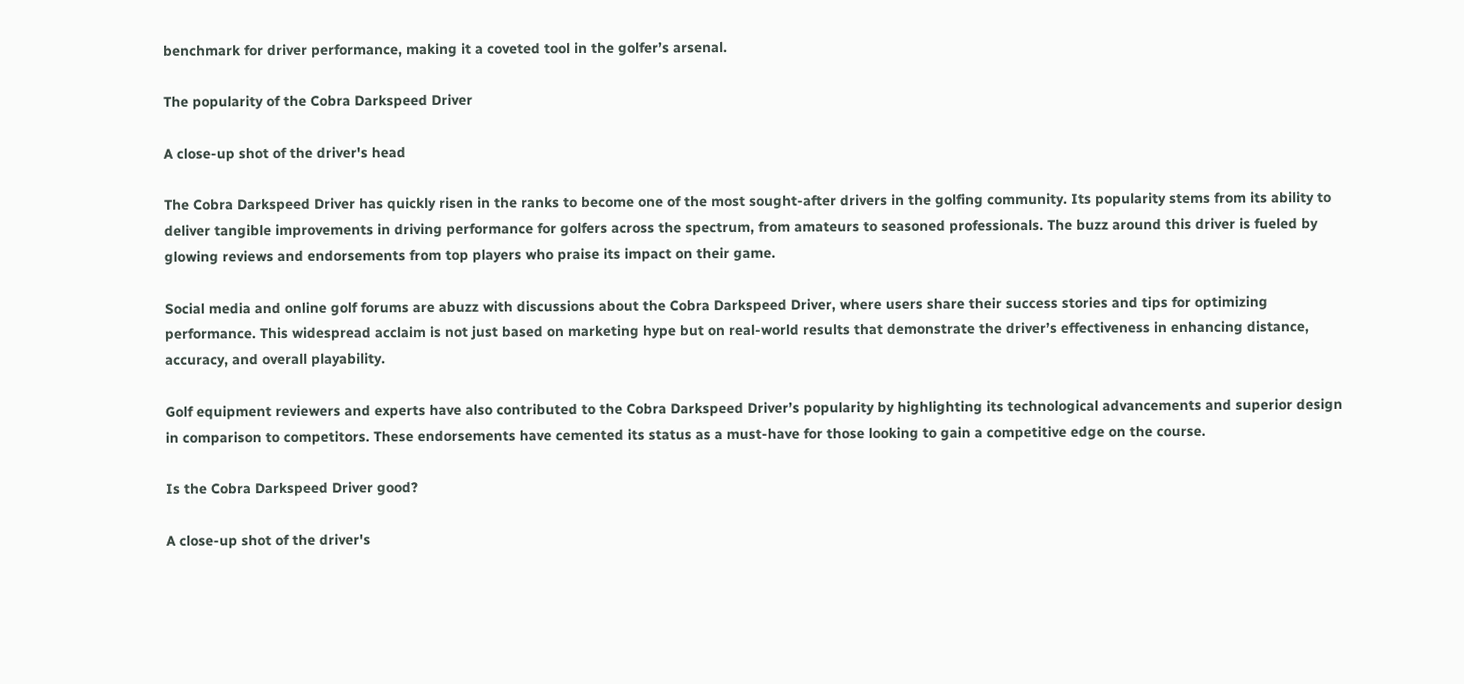benchmark for driver performance, making it a coveted tool in the golfer’s arsenal.

The popularity of the Cobra Darkspeed Driver

A close-up shot of the driver's head

The Cobra Darkspeed Driver has quickly risen in the ranks to become one of the most sought-after drivers in the golfing community. Its popularity stems from its ability to deliver tangible improvements in driving performance for golfers across the spectrum, from amateurs to seasoned professionals. The buzz around this driver is fueled by glowing reviews and endorsements from top players who praise its impact on their game.

Social media and online golf forums are abuzz with discussions about the Cobra Darkspeed Driver, where users share their success stories and tips for optimizing performance. This widespread acclaim is not just based on marketing hype but on real-world results that demonstrate the driver’s effectiveness in enhancing distance, accuracy, and overall playability.

Golf equipment reviewers and experts have also contributed to the Cobra Darkspeed Driver’s popularity by highlighting its technological advancements and superior design in comparison to competitors. These endorsements have cemented its status as a must-have for those looking to gain a competitive edge on the course.

Is the Cobra Darkspeed Driver good?

A close-up shot of the driver's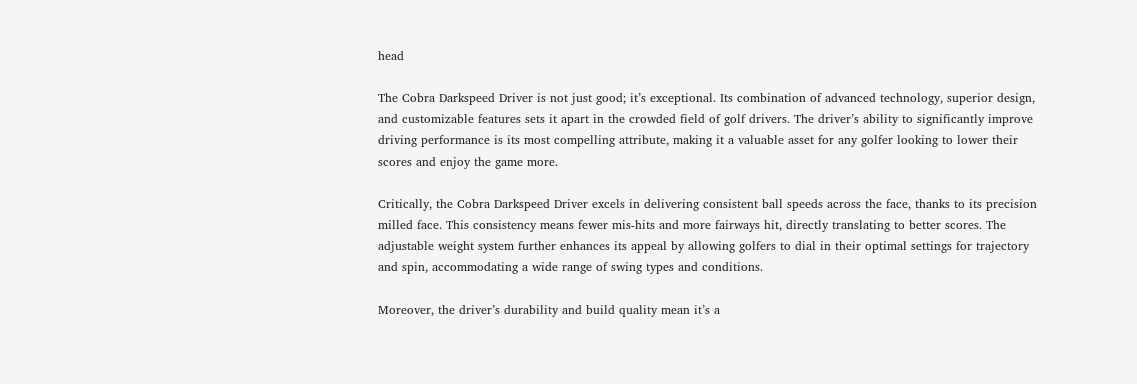head

The Cobra Darkspeed Driver is not just good; it’s exceptional. Its combination of advanced technology, superior design, and customizable features sets it apart in the crowded field of golf drivers. The driver’s ability to significantly improve driving performance is its most compelling attribute, making it a valuable asset for any golfer looking to lower their scores and enjoy the game more.

Critically, the Cobra Darkspeed Driver excels in delivering consistent ball speeds across the face, thanks to its precision milled face. This consistency means fewer mis-hits and more fairways hit, directly translating to better scores. The adjustable weight system further enhances its appeal by allowing golfers to dial in their optimal settings for trajectory and spin, accommodating a wide range of swing types and conditions.

Moreover, the driver’s durability and build quality mean it’s a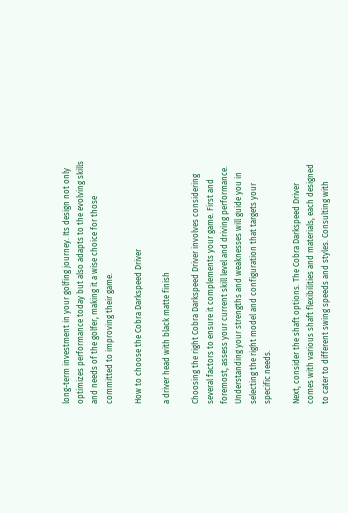long-term investment in your golfing journey. Its design not only optimizes performance today but also adapts to the evolving skills and needs of the golfer, making it a wise choice for those committed to improving their game.

How to choose the Cobra Darkspeed Driver

a driver head with black matte finish

Choosing the right Cobra Darkspeed Driver involves considering several factors to ensure it complements your game. First and foremost, assess your current skill level and driving performance. Understanding your strengths and weaknesses will guide you in selecting the right model and configuration that targets your specific needs.

Next, consider the shaft options. The Cobra Darkspeed Driver comes with various shaft flexibilities and materials, each designed to cater to different swing speeds and styles. Consulting with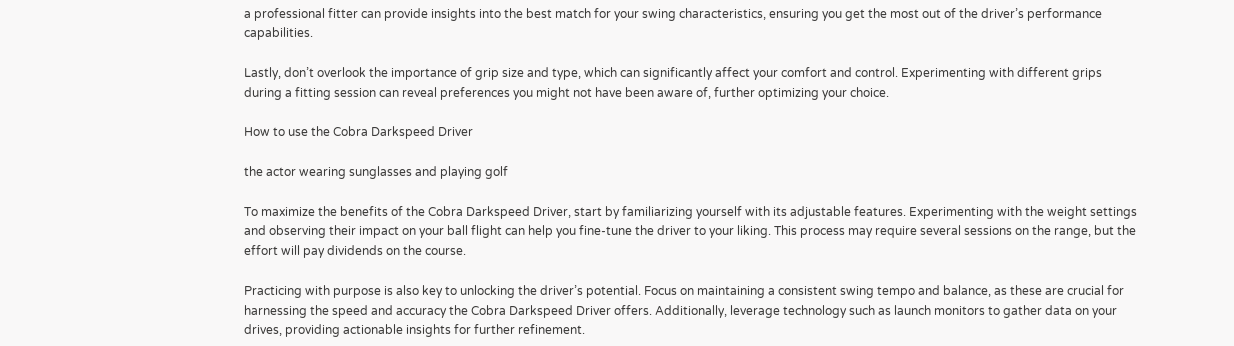a professional fitter can provide insights into the best match for your swing characteristics, ensuring you get the most out of the driver’s performance capabilities.

Lastly, don’t overlook the importance of grip size and type, which can significantly affect your comfort and control. Experimenting with different grips during a fitting session can reveal preferences you might not have been aware of, further optimizing your choice.

How to use the Cobra Darkspeed Driver

the actor wearing sunglasses and playing golf

To maximize the benefits of the Cobra Darkspeed Driver, start by familiarizing yourself with its adjustable features. Experimenting with the weight settings and observing their impact on your ball flight can help you fine-tune the driver to your liking. This process may require several sessions on the range, but the effort will pay dividends on the course.

Practicing with purpose is also key to unlocking the driver’s potential. Focus on maintaining a consistent swing tempo and balance, as these are crucial for harnessing the speed and accuracy the Cobra Darkspeed Driver offers. Additionally, leverage technology such as launch monitors to gather data on your drives, providing actionable insights for further refinement.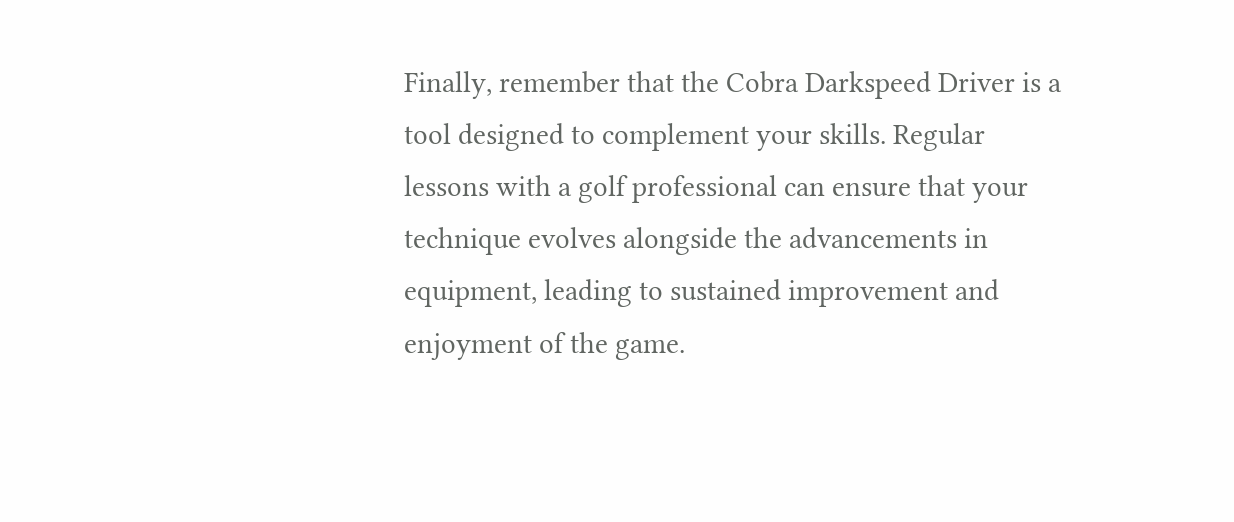Finally, remember that the Cobra Darkspeed Driver is a tool designed to complement your skills. Regular lessons with a golf professional can ensure that your technique evolves alongside the advancements in equipment, leading to sustained improvement and enjoyment of the game.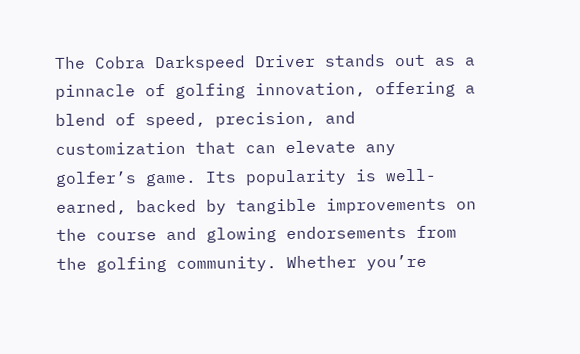The Cobra Darkspeed Driver stands out as a pinnacle of golfing innovation, offering a blend of speed, precision, and customization that can elevate any golfer’s game. Its popularity is well-earned, backed by tangible improvements on the course and glowing endorsements from the golfing community. Whether you’re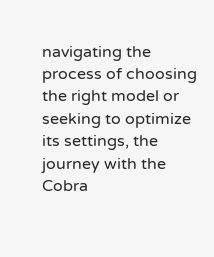navigating the process of choosing the right model or seeking to optimize its settings, the journey with the Cobra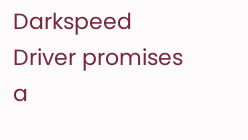Darkspeed Driver promises a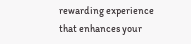rewarding experience that enhances your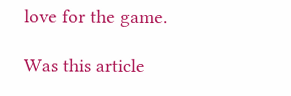love for the game.

Was this article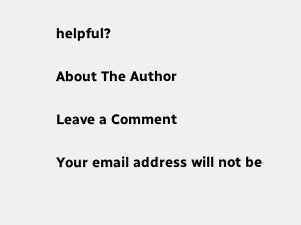helpful?

About The Author

Leave a Comment

Your email address will not be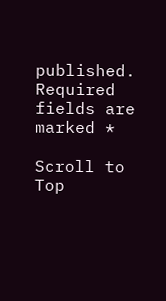published. Required fields are marked *

Scroll to Top